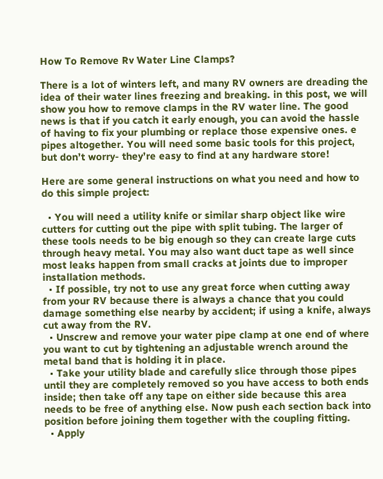How To Remove Rv Water Line Clamps?

There is a lot of winters left, and many RV owners are dreading the idea of their water lines freezing and breaking. in this post, we will show you how to remove clamps in the RV water line. The good news is that if you catch it early enough, you can avoid the hassle of having to fix your plumbing or replace those expensive ones. e pipes altogether. You will need some basic tools for this project, but don’t worry- they’re easy to find at any hardware store!

Here are some general instructions on what you need and how to do this simple project:

  • You will need a utility knife or similar sharp object like wire cutters for cutting out the pipe with split tubing. The larger of these tools needs to be big enough so they can create large cuts through heavy metal. You may also want duct tape as well since most leaks happen from small cracks at joints due to improper installation methods.
  • If possible, try not to use any great force when cutting away from your RV because there is always a chance that you could damage something else nearby by accident; if using a knife, always cut away from the RV.
  • Unscrew and remove your water pipe clamp at one end of where you want to cut by tightening an adjustable wrench around the metal band that is holding it in place.
  • Take your utility blade and carefully slice through those pipes until they are completely removed so you have access to both ends inside; then take off any tape on either side because this area needs to be free of anything else. Now push each section back into position before joining them together with the coupling fitting.
  • Apply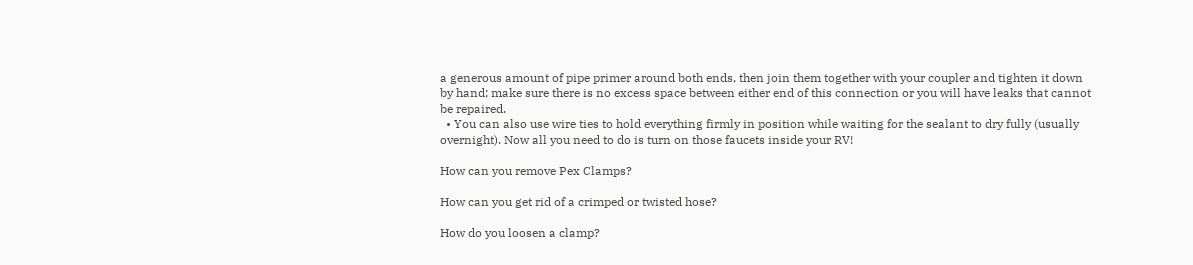a generous amount of pipe primer around both ends, then join them together with your coupler and tighten it down by hand; make sure there is no excess space between either end of this connection or you will have leaks that cannot be repaired.
  • You can also use wire ties to hold everything firmly in position while waiting for the sealant to dry fully (usually overnight). Now all you need to do is turn on those faucets inside your RV!

How can you remove Pex Clamps?

How can you get rid of a crimped or twisted hose?

How do you loosen a clamp?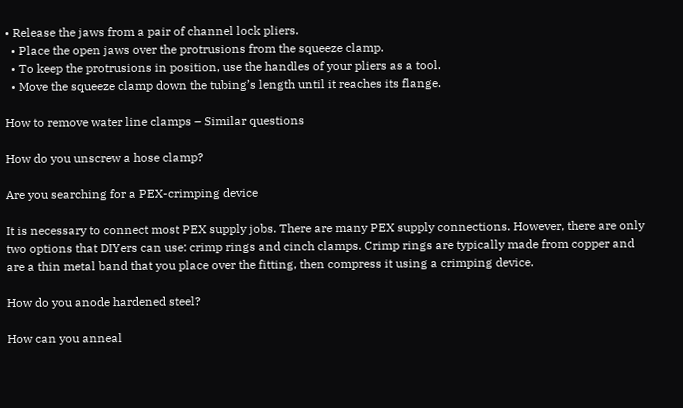• Release the jaws from a pair of channel lock pliers.
  • Place the open jaws over the protrusions from the squeeze clamp.
  • To keep the protrusions in position, use the handles of your pliers as a tool.
  • Move the squeeze clamp down the tubing’s length until it reaches its flange.

How to remove water line clamps – Similar questions

How do you unscrew a hose clamp?

Are you searching for a PEX-crimping device

It is necessary to connect most PEX supply jobs. There are many PEX supply connections. However, there are only two options that DIYers can use: crimp rings and cinch clamps. Crimp rings are typically made from copper and are a thin metal band that you place over the fitting, then compress it using a crimping device.

How do you anode hardened steel?

How can you anneal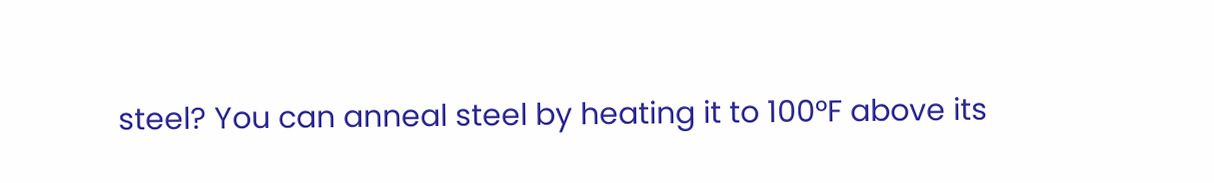steel? You can anneal steel by heating it to 100°F above its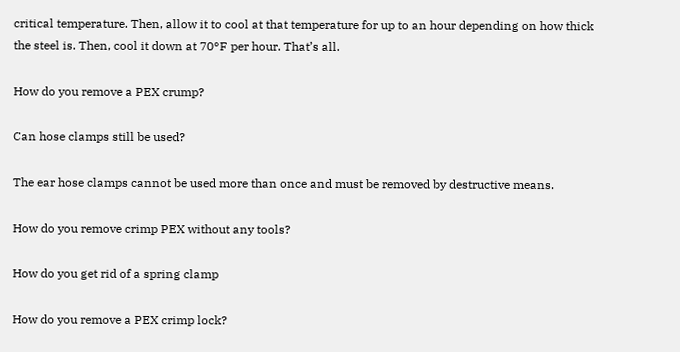critical temperature. Then, allow it to cool at that temperature for up to an hour depending on how thick the steel is. Then, cool it down at 70°F per hour. That’s all.

How do you remove a PEX crump?

Can hose clamps still be used?

The ear hose clamps cannot be used more than once and must be removed by destructive means.

How do you remove crimp PEX without any tools?

How do you get rid of a spring clamp

How do you remove a PEX crimp lock?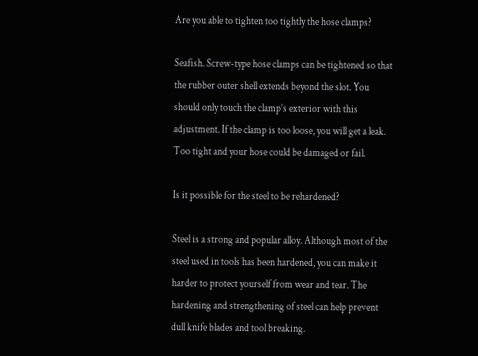Are you able to tighten too tightly the hose clamps?

Seafish. Screw-type hose clamps can be tightened so that the rubber outer shell extends beyond the slot. You should only touch the clamp’s exterior with this adjustment. If the clamp is too loose, you will get a leak. Too tight and your hose could be damaged or fail.

Is it possible for the steel to be rehardened?

Steel is a strong and popular alloy. Although most of the steel used in tools has been hardened, you can make it harder to protect yourself from wear and tear. The hardening and strengthening of steel can help prevent dull knife blades and tool breaking.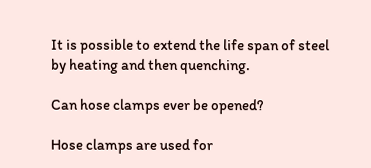It is possible to extend the life span of steel by heating and then quenching.

Can hose clamps ever be opened?

Hose clamps are used for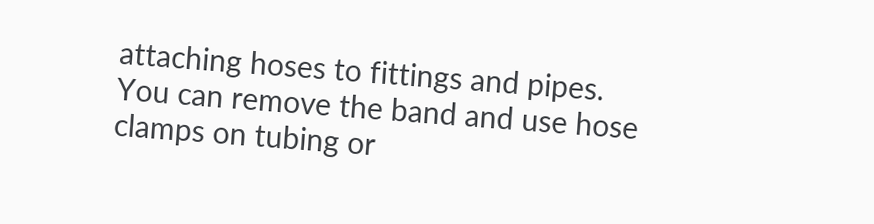attaching hoses to fittings and pipes. You can remove the band and use hose clamps on tubing or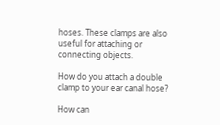hoses. These clamps are also useful for attaching or connecting objects.

How do you attach a double clamp to your ear canal hose?

How can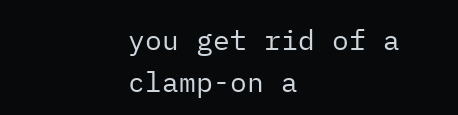you get rid of a clamp-on a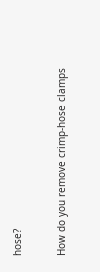hose?

How do you remove crimp-hose clamps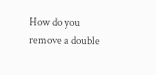How do you remove a double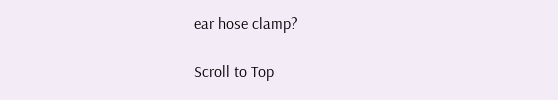ear hose clamp?

Scroll to Top